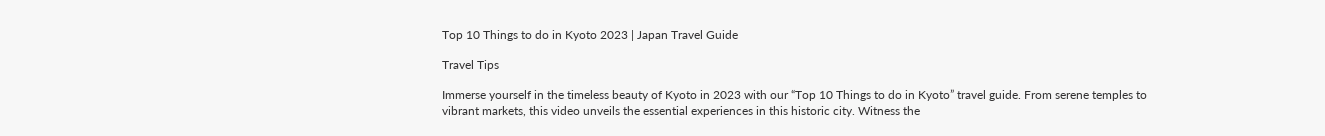Top 10 Things to do in Kyoto 2023 | Japan Travel Guide

Travel Tips

Immerse yourself in the timeless beauty of Kyoto in 2023 with our “Top 10 Things to do in Kyoto” travel guide. From serene temples to vibrant markets, this video unveils the essential experiences in this historic city. Witness the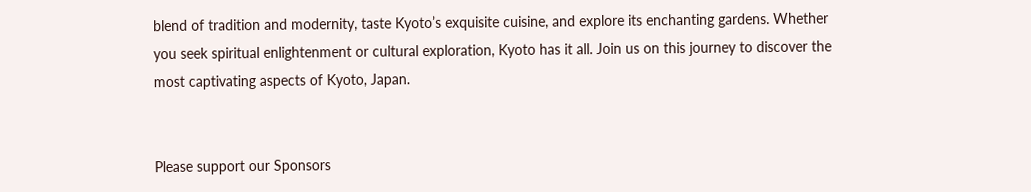blend of tradition and modernity, taste Kyoto’s exquisite cuisine, and explore its enchanting gardens. Whether you seek spiritual enlightenment or cultural exploration, Kyoto has it all. Join us on this journey to discover the most captivating aspects of Kyoto, Japan.


Please support our Sponsors